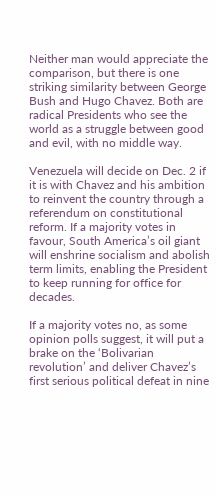Neither man would appreciate the comparison, but there is one striking similarity between George Bush and Hugo Chavez. Both are radical Presidents who see the world as a struggle between good and evil, with no middle way.

Venezuela will decide on Dec. 2 if it is with Chavez and his ambition to reinvent the country through a referendum on constitutional reform. If a majority votes in favour, South America’s oil giant will enshrine socialism and abolish term limits, enabling the President to keep running for office for decades.

If a majority votes no, as some opinion polls suggest, it will put a brake on the ‘Bolivarian revolution’ and deliver Chavez’s first serious political defeat in nine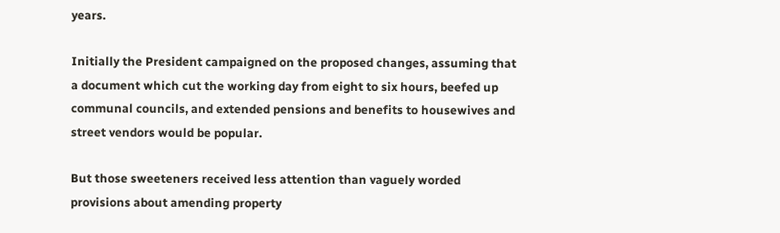years.

Initially the President campaigned on the proposed changes, assuming that a document which cut the working day from eight to six hours, beefed up communal councils, and extended pensions and benefits to housewives and street vendors would be popular.

But those sweeteners received less attention than vaguely worded provisions about amending property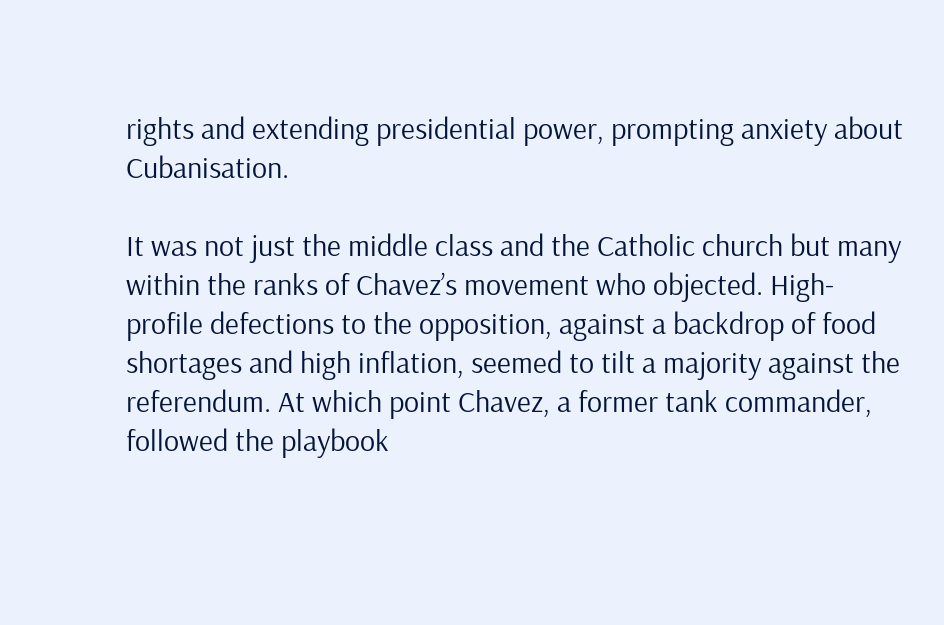rights and extending presidential power, prompting anxiety about Cubanisation.

It was not just the middle class and the Catholic church but many within the ranks of Chavez’s movement who objected. High-profile defections to the opposition, against a backdrop of food shortages and high inflation, seemed to tilt a majority against the referendum. At which point Chavez, a former tank commander, followed the playbook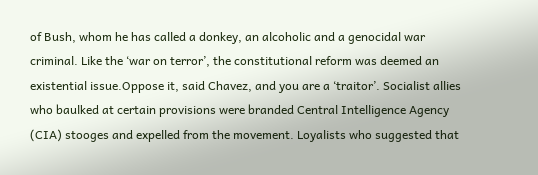of Bush, whom he has called a donkey, an alcoholic and a genocidal war criminal. Like the ‘war on terror’, the constitutional reform was deemed an existential issue.Oppose it, said Chavez, and you are a ‘traitor’. Socialist allies who baulked at certain provisions were branded Central Intelligence Agency (CIA) stooges and expelled from the movement. Loyalists who suggested that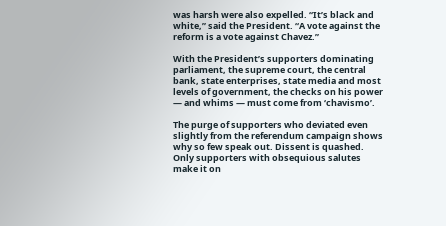was harsh were also expelled. “It’s black and white,” said the President. “A vote against the reform is a vote against Chavez.”

With the President’s supporters dominating parliament, the supreme court, the central bank, state enterprises, state media and most levels of government, the checks on his power — and whims — must come from ‘chavismo’.

The purge of supporters who deviated even slightly from the referendum campaign shows why so few speak out. Dissent is quashed. Only supporters with obsequious salutes make it on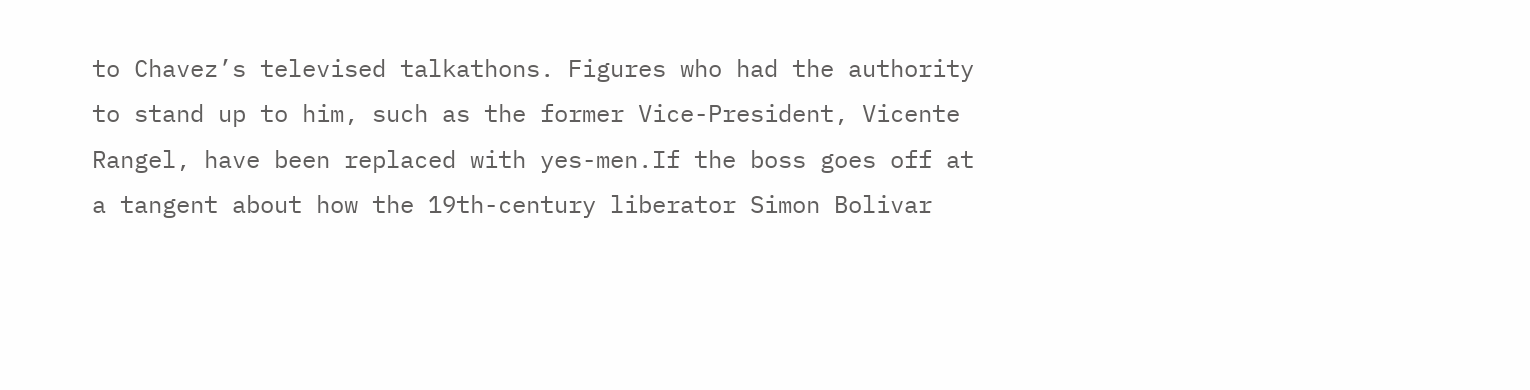to Chavez’s televised talkathons. Figures who had the authority to stand up to him, such as the former Vice-President, Vicente Rangel, have been replaced with yes-men.If the boss goes off at a tangent about how the 19th-century liberator Simon Bolivar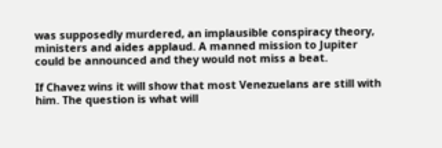was supposedly murdered, an implausible conspiracy theory, ministers and aides applaud. A manned mission to Jupiter could be announced and they would not miss a beat.

If Chavez wins it will show that most Venezuelans are still with him. The question is what will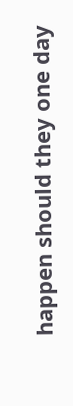happen should they one day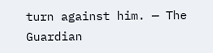turn against him. — The Guardian